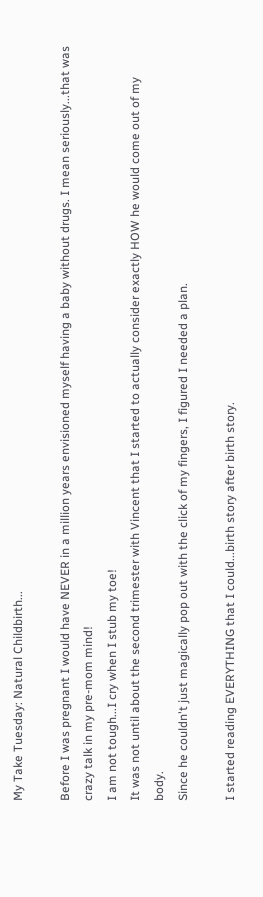My Take Tuesday: Natural Childbirth...

Before I was pregnant I would have NEVER in a million years envisioned myself having a baby without drugs. I mean seriously...that was crazy talk in my pre-mom mind!
I am not tough...I cry when I stub my toe!
It was not until about the second trimester with Vincent that I started to actually consider exactly HOW he would come out of my body.
Since he couldn't just magically pop out with the click of my fingers, I figured I needed a plan.

I started reading EVERYTHING that I could...birth story after birth story.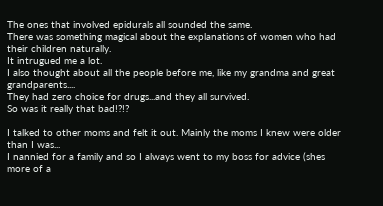The ones that involved epidurals all sounded the same.
There was something magical about the explanations of women who had their children naturally.
It intrugued me a lot.
I also thought about all the people before me, like my grandma and great grandparents....
They had zero choice for drugs...and they all survived.
So was it really that bad!?!?

I talked to other moms and felt it out. Mainly the moms I knew were older than I was...
I nannied for a family and so I always went to my boss for advice (shes more of a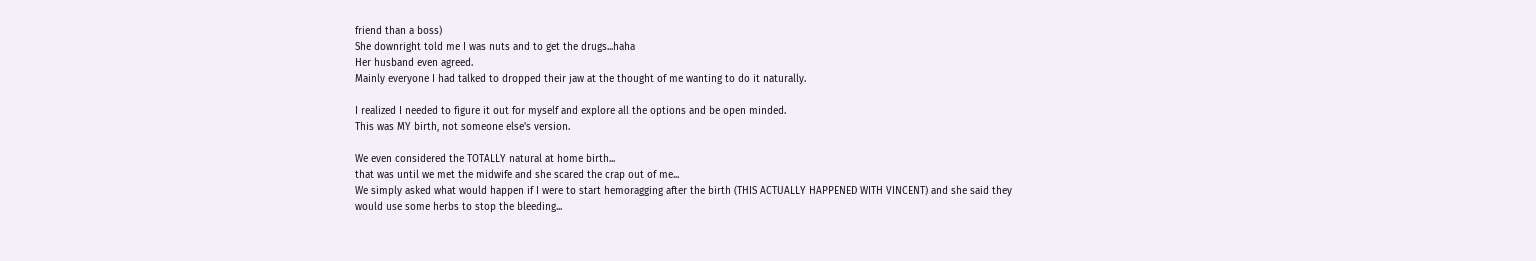friend than a boss)
She downright told me I was nuts and to get the drugs...haha
Her husband even agreed.
Mainly everyone I had talked to dropped their jaw at the thought of me wanting to do it naturally.

I realized I needed to figure it out for myself and explore all the options and be open minded.
This was MY birth, not someone else's version.

We even considered the TOTALLY natural at home birth...
that was until we met the midwife and she scared the crap out of me...
We simply asked what would happen if I were to start hemoragging after the birth (THIS ACTUALLY HAPPENED WITH VINCENT) and she said they would use some herbs to stop the bleeding...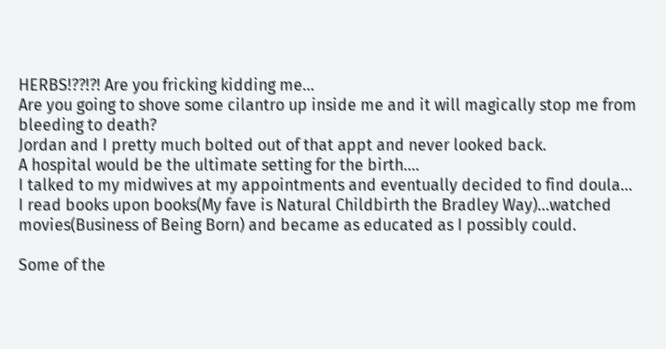HERBS!??!?! Are you fricking kidding me...
Are you going to shove some cilantro up inside me and it will magically stop me from bleeding to death?
Jordan and I pretty much bolted out of that appt and never looked back.
A hospital would be the ultimate setting for the birth....
I talked to my midwives at my appointments and eventually decided to find doula...
I read books upon books(My fave is Natural Childbirth the Bradley Way)...watched movies(Business of Being Born) and became as educated as I possibly could.

Some of the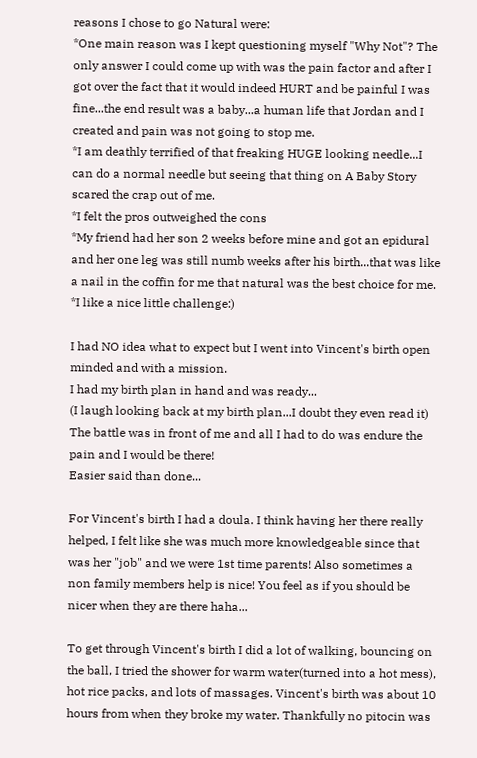reasons I chose to go Natural were:
*One main reason was I kept questioning myself "Why Not"? The only answer I could come up with was the pain factor and after I got over the fact that it would indeed HURT and be painful I was fine...the end result was a baby...a human life that Jordan and I created and pain was not going to stop me.
*I am deathly terrified of that freaking HUGE looking needle...I can do a normal needle but seeing that thing on A Baby Story scared the crap out of me.
*I felt the pros outweighed the cons
*My friend had her son 2 weeks before mine and got an epidural and her one leg was still numb weeks after his birth...that was like a nail in the coffin for me that natural was the best choice for me.
*I like a nice little challenge:)

I had NO idea what to expect but I went into Vincent's birth open minded and with a mission.
I had my birth plan in hand and was ready...
(I laugh looking back at my birth plan...I doubt they even read it)
The battle was in front of me and all I had to do was endure the pain and I would be there!
Easier said than done...

For Vincent's birth I had a doula. I think having her there really helped, I felt like she was much more knowledgeable since that was her "job" and we were 1st time parents! Also sometimes a non family members help is nice! You feel as if you should be nicer when they are there haha...

To get through Vincent's birth I did a lot of walking, bouncing on the ball, I tried the shower for warm water(turned into a hot mess), hot rice packs, and lots of massages. Vincent's birth was about 10 hours from when they broke my water. Thankfully no pitocin was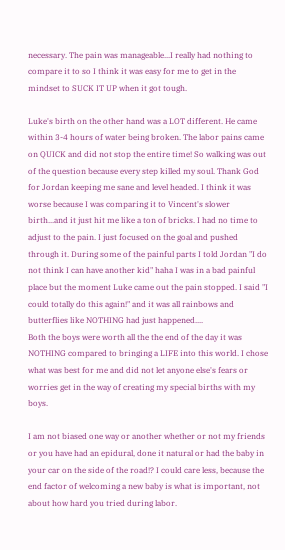necessary. The pain was manageable...I really had nothing to compare it to so I think it was easy for me to get in the mindset to SUCK IT UP when it got tough.

Luke's birth on the other hand was a LOT different. He came within 3-4 hours of water being broken. The labor pains came on QUICK and did not stop the entire time! So walking was out of the question because every step killed my soul. Thank God for Jordan keeping me sane and level headed. I think it was worse because I was comparing it to Vincent's slower birth...and it just hit me like a ton of bricks. I had no time to adjust to the pain. I just focused on the goal and pushed through it. During some of the painful parts I told Jordan "I do not think I can have another kid" haha I was in a bad painful place but the moment Luke came out the pain stopped. I said "I could totally do this again!" and it was all rainbows and butterflies like NOTHING had just happened....
Both the boys were worth all the the end of the day it was NOTHING compared to bringing a LIFE into this world. I chose what was best for me and did not let anyone else's fears or worries get in the way of creating my special births with my boys.

I am not biased one way or another whether or not my friends or you have had an epidural, done it natural or had the baby in your car on the side of the road!? I could care less, because the end factor of welcoming a new baby is what is important, not about how hard you tried during labor.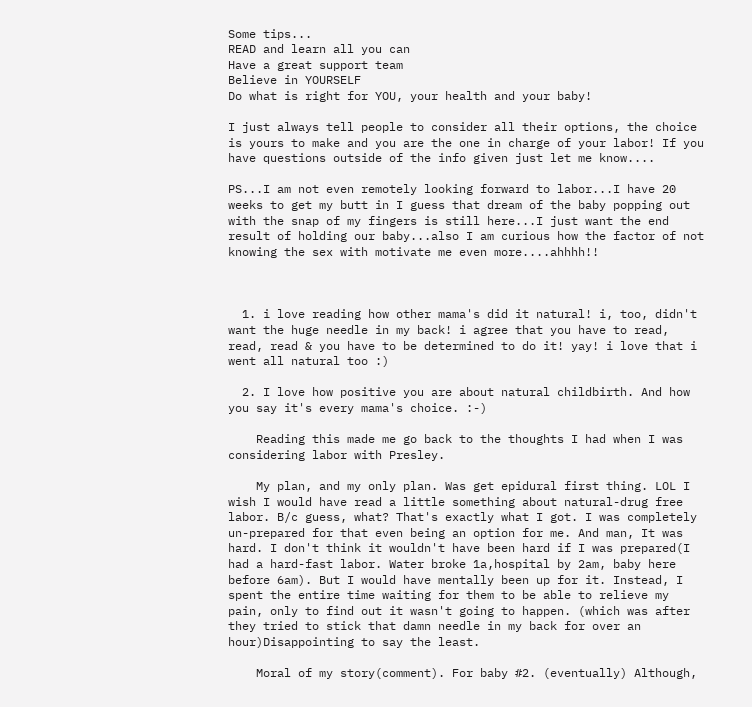Some tips...
READ and learn all you can
Have a great support team
Believe in YOURSELF
Do what is right for YOU, your health and your baby!

I just always tell people to consider all their options, the choice is yours to make and you are the one in charge of your labor! If you have questions outside of the info given just let me know....

PS...I am not even remotely looking forward to labor...I have 20 weeks to get my butt in I guess that dream of the baby popping out with the snap of my fingers is still here...I just want the end result of holding our baby...also I am curious how the factor of not knowing the sex with motivate me even more....ahhhh!!



  1. i love reading how other mama's did it natural! i, too, didn't want the huge needle in my back! i agree that you have to read, read, read & you have to be determined to do it! yay! i love that i went all natural too :)

  2. I love how positive you are about natural childbirth. And how you say it's every mama's choice. :-)

    Reading this made me go back to the thoughts I had when I was considering labor with Presley.

    My plan, and my only plan. Was get epidural first thing. LOL I wish I would have read a little something about natural-drug free labor. B/c guess, what? That's exactly what I got. I was completely un-prepared for that even being an option for me. And man, It was hard. I don't think it wouldn't have been hard if I was prepared(I had a hard-fast labor. Water broke 1a,hospital by 2am, baby here before 6am). But I would have mentally been up for it. Instead, I spent the entire time waiting for them to be able to relieve my pain, only to find out it wasn't going to happen. (which was after they tried to stick that damn needle in my back for over an hour)Disappointing to say the least.

    Moral of my story(comment). For baby #2. (eventually) Although,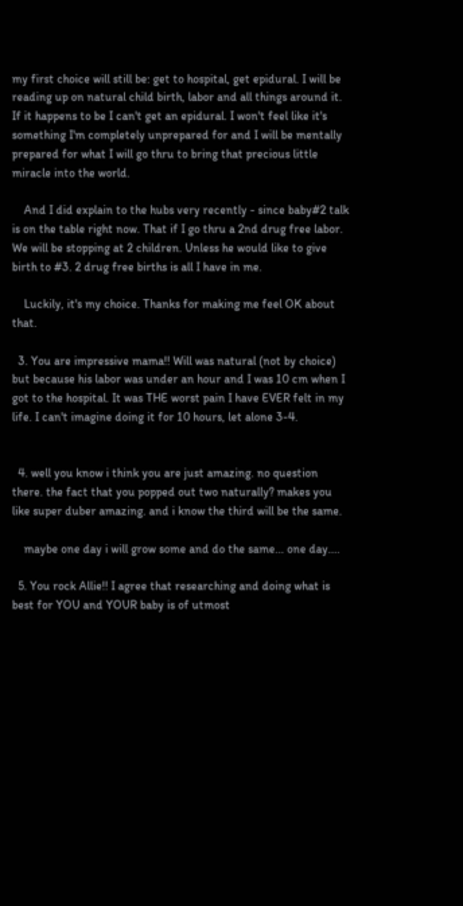my first choice will still be: get to hospital, get epidural. I will be reading up on natural child birth, labor and all things around it. If it happens to be I can't get an epidural. I won't feel like it's something I'm completely unprepared for and I will be mentally prepared for what I will go thru to bring that precious little miracle into the world.

    And I did explain to the hubs very recently - since baby#2 talk is on the table right now. That if I go thru a 2nd drug free labor. We will be stopping at 2 children. Unless he would like to give birth to #3. 2 drug free births is all I have in me.

    Luckily, it's my choice. Thanks for making me feel OK about that.

  3. You are impressive mama!! Will was natural (not by choice) but because his labor was under an hour and I was 10 cm when I got to the hospital. It was THE worst pain I have EVER felt in my life. I can't imagine doing it for 10 hours, let alone 3-4.


  4. well you know i think you are just amazing. no question there. the fact that you popped out two naturally? makes you like super duber amazing. and i know the third will be the same.

    maybe one day i will grow some and do the same... one day....

  5. You rock Allie!! I agree that researching and doing what is best for YOU and YOUR baby is of utmost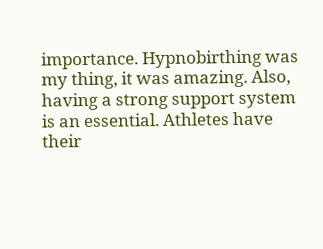importance. Hypnobirthing was my thing, it was amazing. Also, having a strong support system is an essential. Athletes have their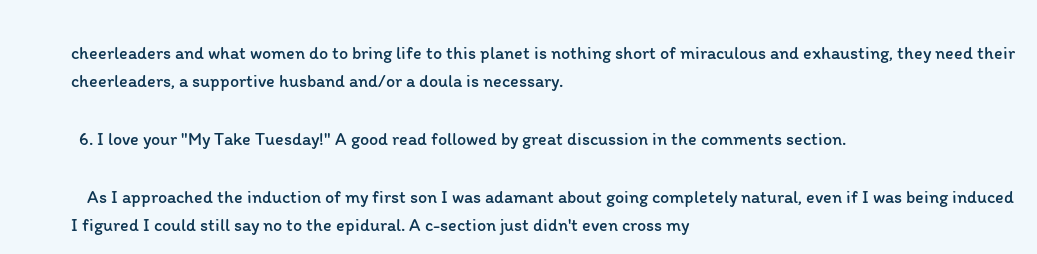cheerleaders and what women do to bring life to this planet is nothing short of miraculous and exhausting, they need their cheerleaders, a supportive husband and/or a doula is necessary.

  6. I love your "My Take Tuesday!" A good read followed by great discussion in the comments section.

    As I approached the induction of my first son I was adamant about going completely natural, even if I was being induced I figured I could still say no to the epidural. A c-section just didn't even cross my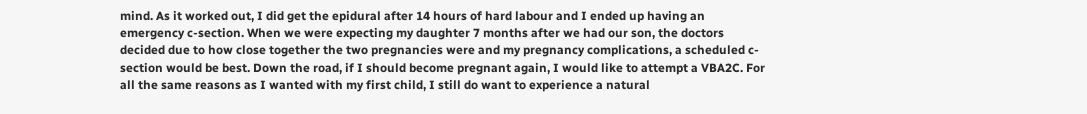mind. As it worked out, I did get the epidural after 14 hours of hard labour and I ended up having an emergency c-section. When we were expecting my daughter 7 months after we had our son, the doctors decided due to how close together the two pregnancies were and my pregnancy complications, a scheduled c-section would be best. Down the road, if I should become pregnant again, I would like to attempt a VBA2C. For all the same reasons as I wanted with my first child, I still do want to experience a natural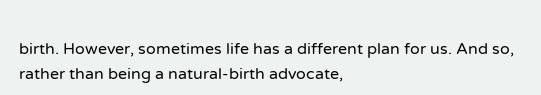birth. However, sometimes life has a different plan for us. And so, rather than being a natural-birth advocate,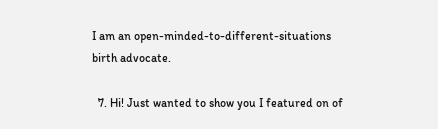I am an open-minded-to-different-situations birth advocate.

  7. Hi! Just wanted to show you I featured on of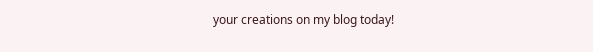your creations on my blog today!